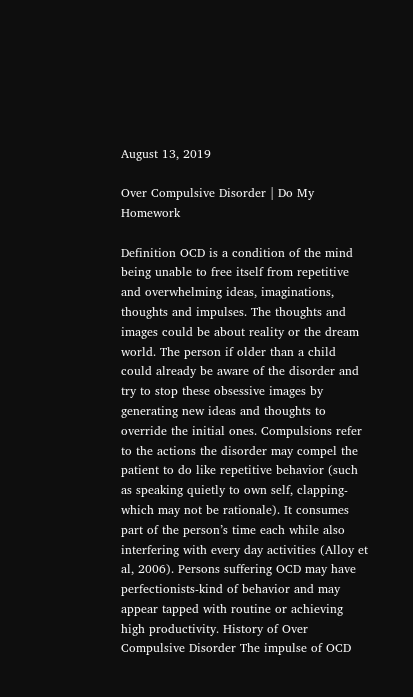August 13, 2019

Over Compulsive Disorder | Do My Homework

Definition OCD is a condition of the mind being unable to free itself from repetitive and overwhelming ideas, imaginations, thoughts and impulses. The thoughts and images could be about reality or the dream world. The person if older than a child could already be aware of the disorder and try to stop these obsessive images by generating new ideas and thoughts to override the initial ones. Compulsions refer to the actions the disorder may compel the patient to do like repetitive behavior (such as speaking quietly to own self, clapping- which may not be rationale). It consumes part of the person’s time each while also interfering with every day activities (Alloy et al, 2006). Persons suffering OCD may have perfectionists-kind of behavior and may appear tapped with routine or achieving high productivity. History of Over Compulsive Disorder The impulse of OCD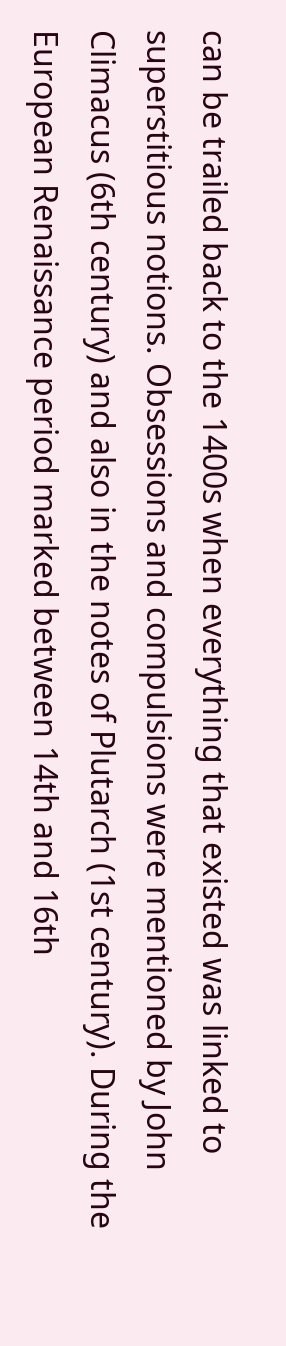can be trailed back to the 1400s when everything that existed was linked to superstitious notions. Obsessions and compulsions were mentioned by John Climacus (6th century) and also in the notes of Plutarch (1st century). During the European Renaissance period marked between 14th and 16th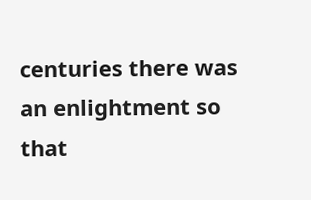centuries there was an enlightment so that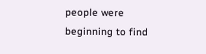people were beginning to find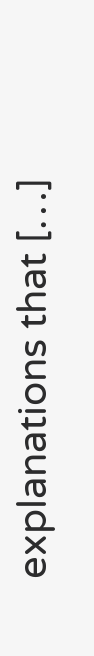explanations that […]